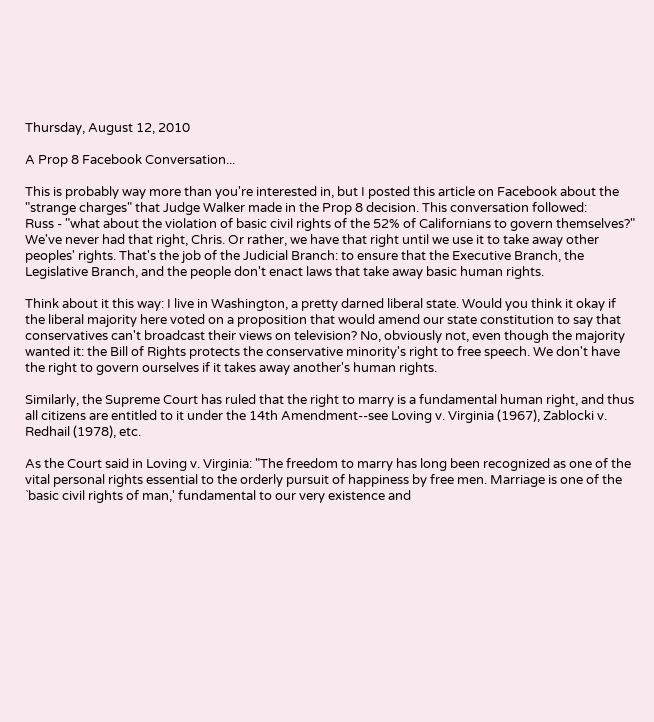Thursday, August 12, 2010

A Prop 8 Facebook Conversation...

This is probably way more than you're interested in, but I posted this article on Facebook about the "strange charges" that Judge Walker made in the Prop 8 decision. This conversation followed:
Russ - "what about the violation of basic civil rights of the 52% of Californians to govern themselves?" We've never had that right, Chris. Or rather, we have that right until we use it to take away other peoples' rights. That's the job of the Judicial Branch: to ensure that the Executive Branch, the Legislative Branch, and the people don't enact laws that take away basic human rights.

Think about it this way: I live in Washington, a pretty darned liberal state. Would you think it okay if the liberal majority here voted on a proposition that would amend our state constitution to say that conservatives can't broadcast their views on television? No, obviously not, even though the majority wanted it: the Bill of Rights protects the conservative minority's right to free speech. We don't have the right to govern ourselves if it takes away another's human rights.

Similarly, the Supreme Court has ruled that the right to marry is a fundamental human right, and thus all citizens are entitled to it under the 14th Amendment--see Loving v. Virginia (1967), Zablocki v. Redhail (1978), etc.

As the Court said in Loving v. Virginia: "The freedom to marry has long been recognized as one of the vital personal rights essential to the orderly pursuit of happiness by free men. Marriage is one of the `basic civil rights of man,' fundamental to our very existence and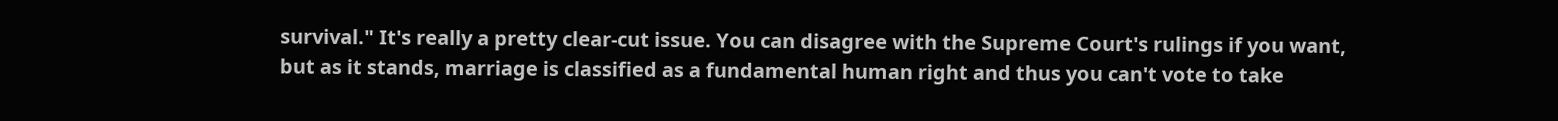survival." It's really a pretty clear-cut issue. You can disagree with the Supreme Court's rulings if you want, but as it stands, marriage is classified as a fundamental human right and thus you can't vote to take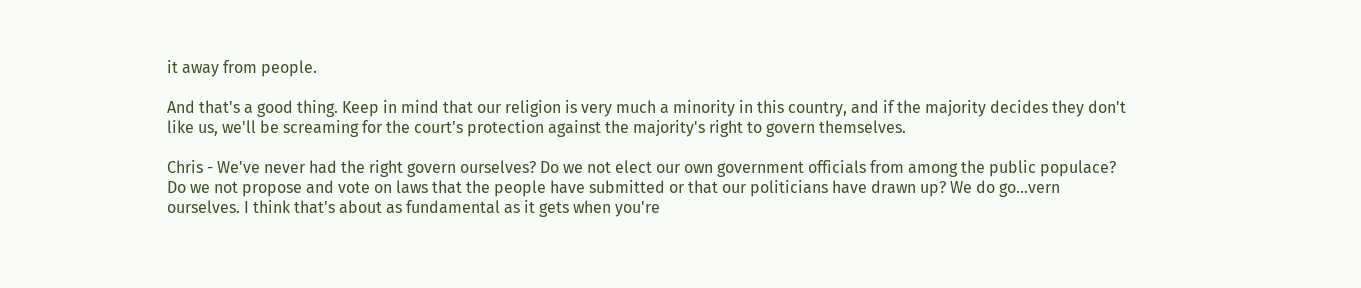it away from people.

And that's a good thing. Keep in mind that our religion is very much a minority in this country, and if the majority decides they don't like us, we'll be screaming for the court's protection against the majority's right to govern themselves.

Chris - We've never had the right govern ourselves? Do we not elect our own government officials from among the public populace? Do we not propose and vote on laws that the people have submitted or that our politicians have drawn up? We do go...vern ourselves. I think that's about as fundamental as it gets when you're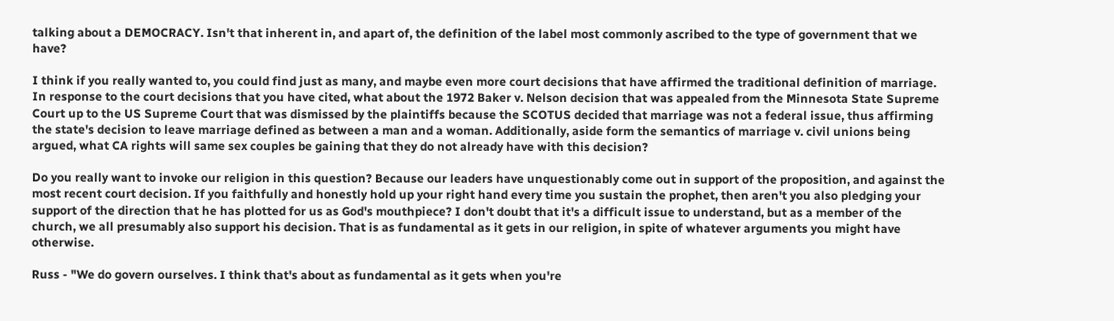talking about a DEMOCRACY. Isn't that inherent in, and apart of, the definition of the label most commonly ascribed to the type of government that we have?

I think if you really wanted to, you could find just as many, and maybe even more court decisions that have affirmed the traditional definition of marriage. In response to the court decisions that you have cited, what about the 1972 Baker v. Nelson decision that was appealed from the Minnesota State Supreme Court up to the US Supreme Court that was dismissed by the plaintiffs because the SCOTUS decided that marriage was not a federal issue, thus affirming the state's decision to leave marriage defined as between a man and a woman. Additionally, aside form the semantics of marriage v. civil unions being argued, what CA rights will same sex couples be gaining that they do not already have with this decision?

Do you really want to invoke our religion in this question? Because our leaders have unquestionably come out in support of the proposition, and against the most recent court decision. If you faithfully and honestly hold up your right hand every time you sustain the prophet, then aren't you also pledging your support of the direction that he has plotted for us as God's mouthpiece? I don't doubt that it's a difficult issue to understand, but as a member of the church, we all presumably also support his decision. That is as fundamental as it gets in our religion, in spite of whatever arguments you might have otherwise.

Russ - "We do govern ourselves. I think that's about as fundamental as it gets when you're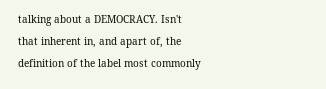talking about a DEMOCRACY. Isn't that inherent in, and apart of, the definition of the label most commonly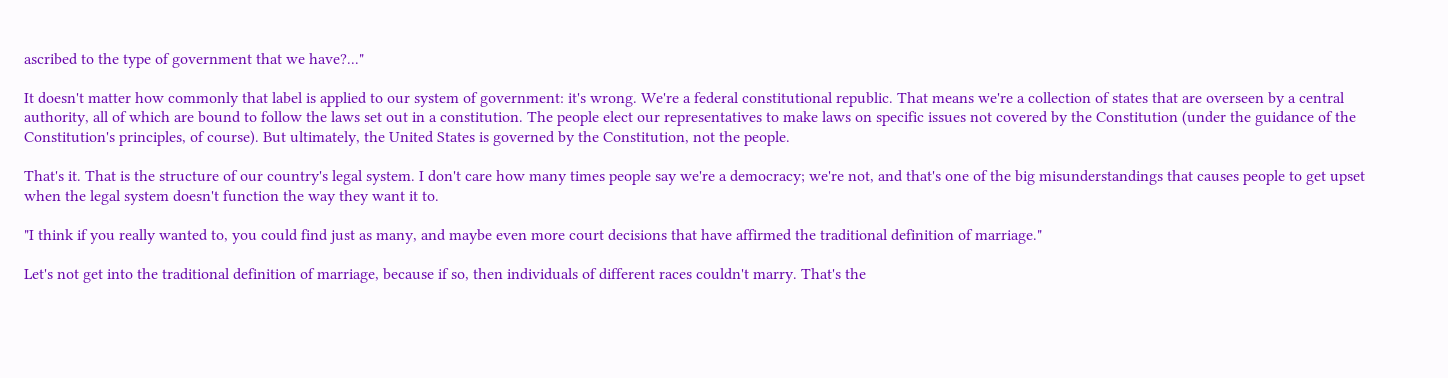ascribed to the type of government that we have?..."

It doesn't matter how commonly that label is applied to our system of government: it's wrong. We're a federal constitutional republic. That means we're a collection of states that are overseen by a central authority, all of which are bound to follow the laws set out in a constitution. The people elect our representatives to make laws on specific issues not covered by the Constitution (under the guidance of the Constitution's principles, of course). But ultimately, the United States is governed by the Constitution, not the people.

That's it. That is the structure of our country's legal system. I don't care how many times people say we're a democracy; we're not, and that's one of the big misunderstandings that causes people to get upset when the legal system doesn't function the way they want it to.

"I think if you really wanted to, you could find just as many, and maybe even more court decisions that have affirmed the traditional definition of marriage."

Let's not get into the traditional definition of marriage, because if so, then individuals of different races couldn't marry. That's the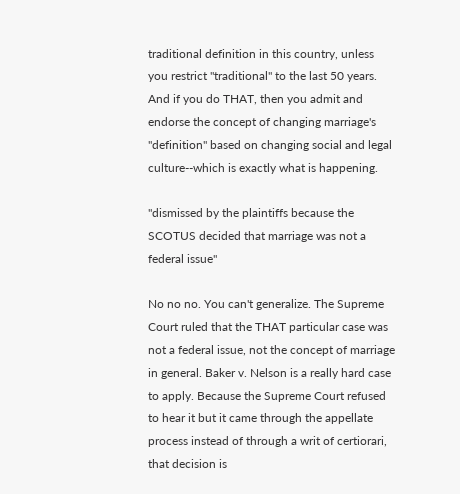traditional definition in this country, unless you restrict "traditional" to the last 50 years. And if you do THAT, then you admit and endorse the concept of changing marriage's "definition" based on changing social and legal culture--which is exactly what is happening.

"dismissed by the plaintiffs because the SCOTUS decided that marriage was not a federal issue"

No no no. You can't generalize. The Supreme Court ruled that the THAT particular case was not a federal issue, not the concept of marriage in general. Baker v. Nelson is a really hard case to apply. Because the Supreme Court refused to hear it but it came through the appellate process instead of through a writ of certiorari, that decision is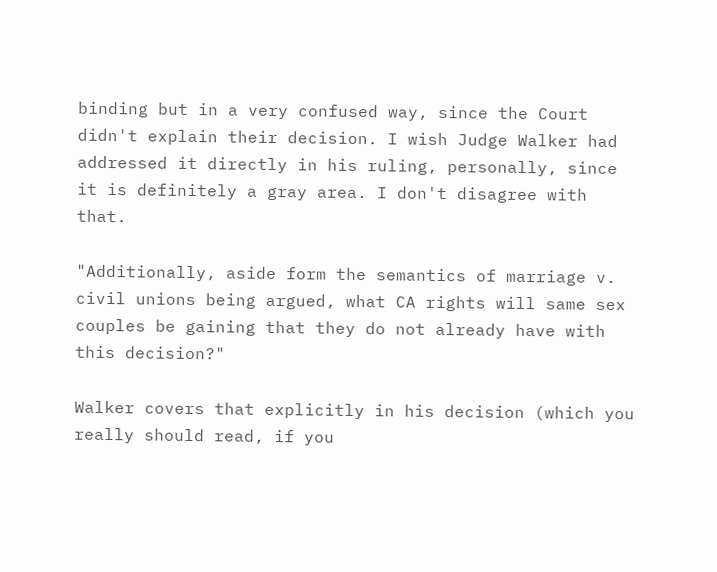binding but in a very confused way, since the Court didn't explain their decision. I wish Judge Walker had addressed it directly in his ruling, personally, since it is definitely a gray area. I don't disagree with that.

"Additionally, aside form the semantics of marriage v. civil unions being argued, what CA rights will same sex couples be gaining that they do not already have with this decision?"

Walker covers that explicitly in his decision (which you really should read, if you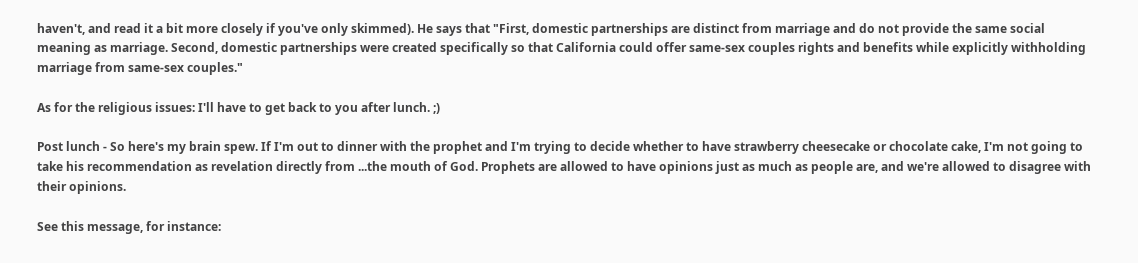haven't, and read it a bit more closely if you've only skimmed). He says that "First, domestic partnerships are distinct from marriage and do not provide the same social meaning as marriage. Second, domestic partnerships were created specifically so that California could offer same-sex couples rights and benefits while explicitly withholding marriage from same-sex couples."

As for the religious issues: I'll have to get back to you after lunch. ;)

Post lunch - So here's my brain spew. If I'm out to dinner with the prophet and I'm trying to decide whether to have strawberry cheesecake or chocolate cake, I'm not going to take his recommendation as revelation directly from ...the mouth of God. Prophets are allowed to have opinions just as much as people are, and we're allowed to disagree with their opinions.

See this message, for instance: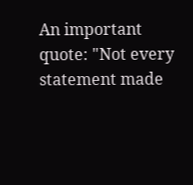An important quote: "Not every statement made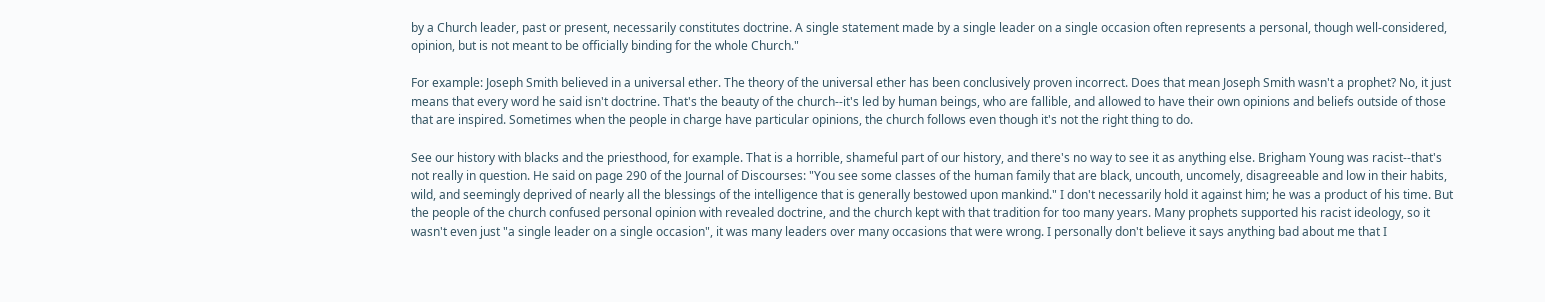by a Church leader, past or present, necessarily constitutes doctrine. A single statement made by a single leader on a single occasion often represents a personal, though well-considered, opinion, but is not meant to be officially binding for the whole Church."

For example: Joseph Smith believed in a universal ether. The theory of the universal ether has been conclusively proven incorrect. Does that mean Joseph Smith wasn't a prophet? No, it just means that every word he said isn't doctrine. That's the beauty of the church--it's led by human beings, who are fallible, and allowed to have their own opinions and beliefs outside of those that are inspired. Sometimes when the people in charge have particular opinions, the church follows even though it's not the right thing to do.

See our history with blacks and the priesthood, for example. That is a horrible, shameful part of our history, and there's no way to see it as anything else. Brigham Young was racist--that's not really in question. He said on page 290 of the Journal of Discourses: "You see some classes of the human family that are black, uncouth, uncomely, disagreeable and low in their habits, wild, and seemingly deprived of nearly all the blessings of the intelligence that is generally bestowed upon mankind." I don't necessarily hold it against him; he was a product of his time. But the people of the church confused personal opinion with revealed doctrine, and the church kept with that tradition for too many years. Many prophets supported his racist ideology, so it wasn't even just "a single leader on a single occasion", it was many leaders over many occasions that were wrong. I personally don't believe it says anything bad about me that I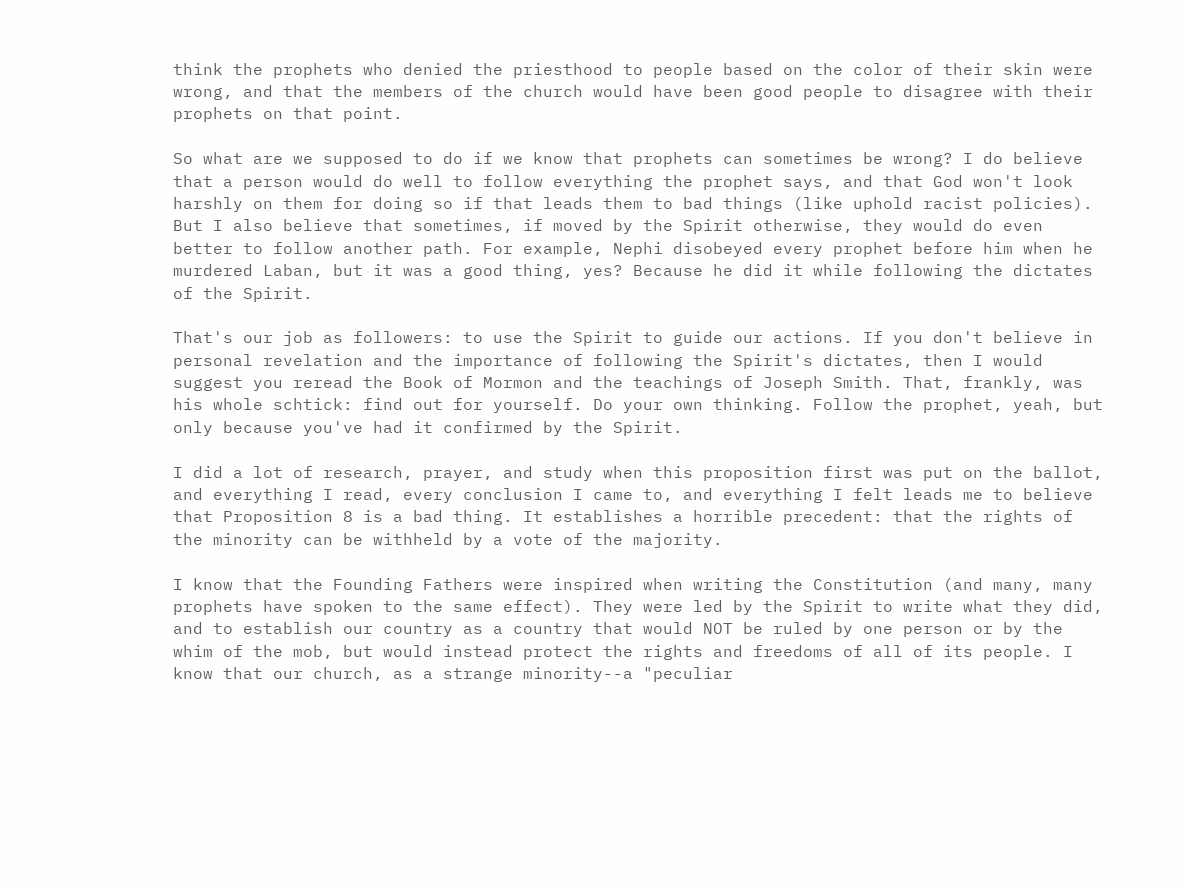think the prophets who denied the priesthood to people based on the color of their skin were wrong, and that the members of the church would have been good people to disagree with their prophets on that point.

So what are we supposed to do if we know that prophets can sometimes be wrong? I do believe that a person would do well to follow everything the prophet says, and that God won't look harshly on them for doing so if that leads them to bad things (like uphold racist policies). But I also believe that sometimes, if moved by the Spirit otherwise, they would do even better to follow another path. For example, Nephi disobeyed every prophet before him when he murdered Laban, but it was a good thing, yes? Because he did it while following the dictates of the Spirit.

That's our job as followers: to use the Spirit to guide our actions. If you don't believe in personal revelation and the importance of following the Spirit's dictates, then I would suggest you reread the Book of Mormon and the teachings of Joseph Smith. That, frankly, was his whole schtick: find out for yourself. Do your own thinking. Follow the prophet, yeah, but only because you've had it confirmed by the Spirit.

I did a lot of research, prayer, and study when this proposition first was put on the ballot, and everything I read, every conclusion I came to, and everything I felt leads me to believe that Proposition 8 is a bad thing. It establishes a horrible precedent: that the rights of the minority can be withheld by a vote of the majority.

I know that the Founding Fathers were inspired when writing the Constitution (and many, many prophets have spoken to the same effect). They were led by the Spirit to write what they did, and to establish our country as a country that would NOT be ruled by one person or by the whim of the mob, but would instead protect the rights and freedoms of all of its people. I know that our church, as a strange minority--a "peculiar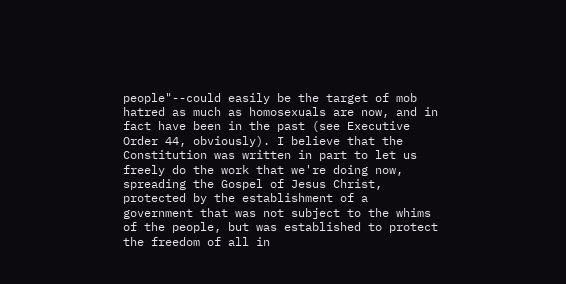people"--could easily be the target of mob hatred as much as homosexuals are now, and in fact have been in the past (see Executive Order 44, obviously). I believe that the Constitution was written in part to let us freely do the work that we're doing now, spreading the Gospel of Jesus Christ, protected by the establishment of a government that was not subject to the whims of the people, but was established to protect the freedom of all in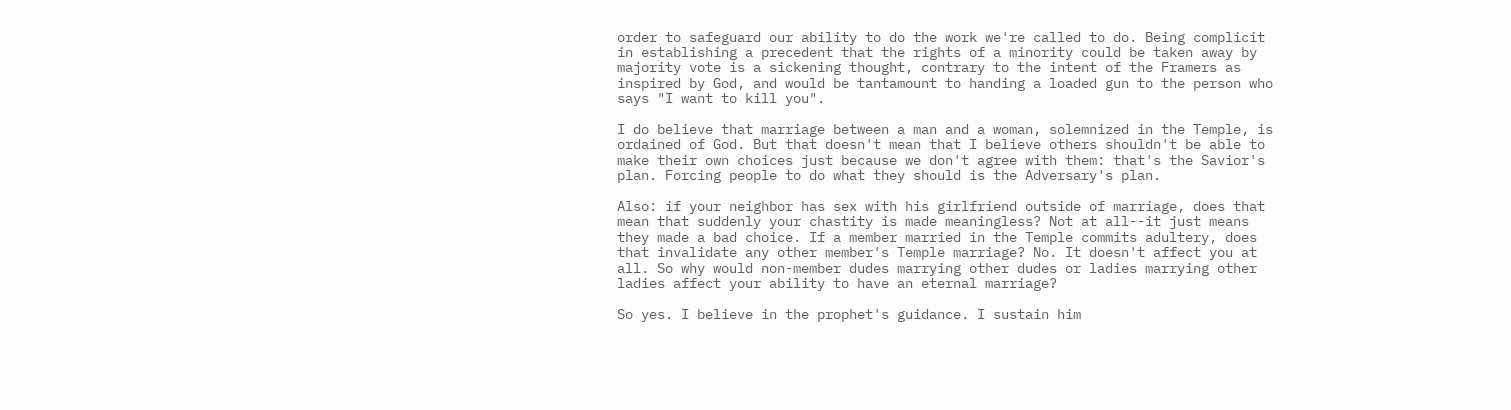order to safeguard our ability to do the work we're called to do. Being complicit in establishing a precedent that the rights of a minority could be taken away by majority vote is a sickening thought, contrary to the intent of the Framers as inspired by God, and would be tantamount to handing a loaded gun to the person who says "I want to kill you".

I do believe that marriage between a man and a woman, solemnized in the Temple, is ordained of God. But that doesn't mean that I believe others shouldn't be able to make their own choices just because we don't agree with them: that's the Savior's plan. Forcing people to do what they should is the Adversary's plan.

Also: if your neighbor has sex with his girlfriend outside of marriage, does that mean that suddenly your chastity is made meaningless? Not at all--it just means they made a bad choice. If a member married in the Temple commits adultery, does that invalidate any other member's Temple marriage? No. It doesn't affect you at all. So why would non-member dudes marrying other dudes or ladies marrying other ladies affect your ability to have an eternal marriage?

So yes. I believe in the prophet's guidance. I sustain him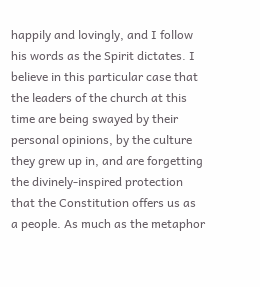happily and lovingly, and I follow his words as the Spirit dictates. I believe in this particular case that the leaders of the church at this time are being swayed by their personal opinions, by the culture they grew up in, and are forgetting the divinely-inspired protection that the Constitution offers us as a people. As much as the metaphor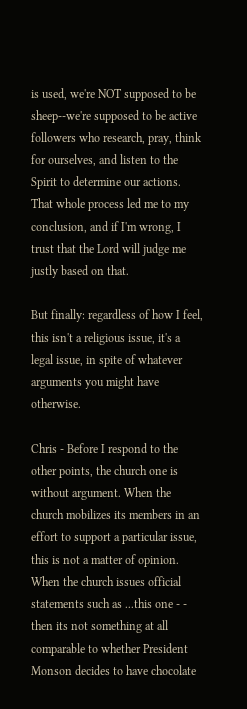is used, we're NOT supposed to be sheep--we're supposed to be active followers who research, pray, think for ourselves, and listen to the Spirit to determine our actions. That whole process led me to my conclusion, and if I'm wrong, I trust that the Lord will judge me justly based on that.

But finally: regardless of how I feel, this isn't a religious issue, it's a legal issue, in spite of whatever arguments you might have otherwise.

Chris - Before I respond to the other points, the church one is without argument. When the church mobilizes its members in an effort to support a particular issue, this is not a matter of opinion. When the church issues official statements such as ...this one - - then its not something at all comparable to whether President Monson decides to have chocolate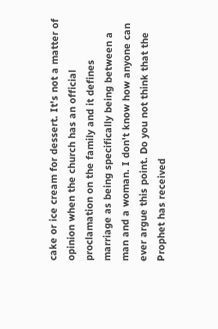cake or ice cream for dessert. It's not a matter of opinion when the church has an official proclamation on the family and it defines marriage as being specifically being between a man and a woman. I don't know how anyone can ever argue this point. Do you not think that the Prophet has received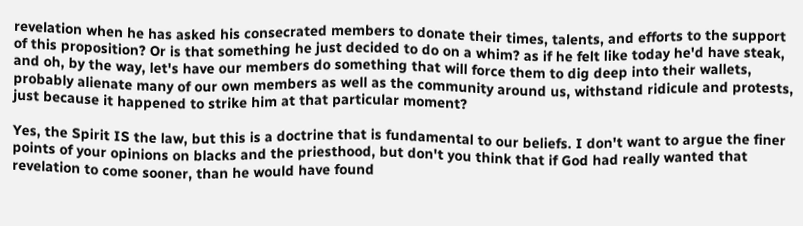revelation when he has asked his consecrated members to donate their times, talents, and efforts to the support of this proposition? Or is that something he just decided to do on a whim? as if he felt like today he'd have steak, and oh, by the way, let's have our members do something that will force them to dig deep into their wallets, probably alienate many of our own members as well as the community around us, withstand ridicule and protests, just because it happened to strike him at that particular moment?

Yes, the Spirit IS the law, but this is a doctrine that is fundamental to our beliefs. I don't want to argue the finer points of your opinions on blacks and the priesthood, but don't you think that if God had really wanted that revelation to come sooner, than he would have found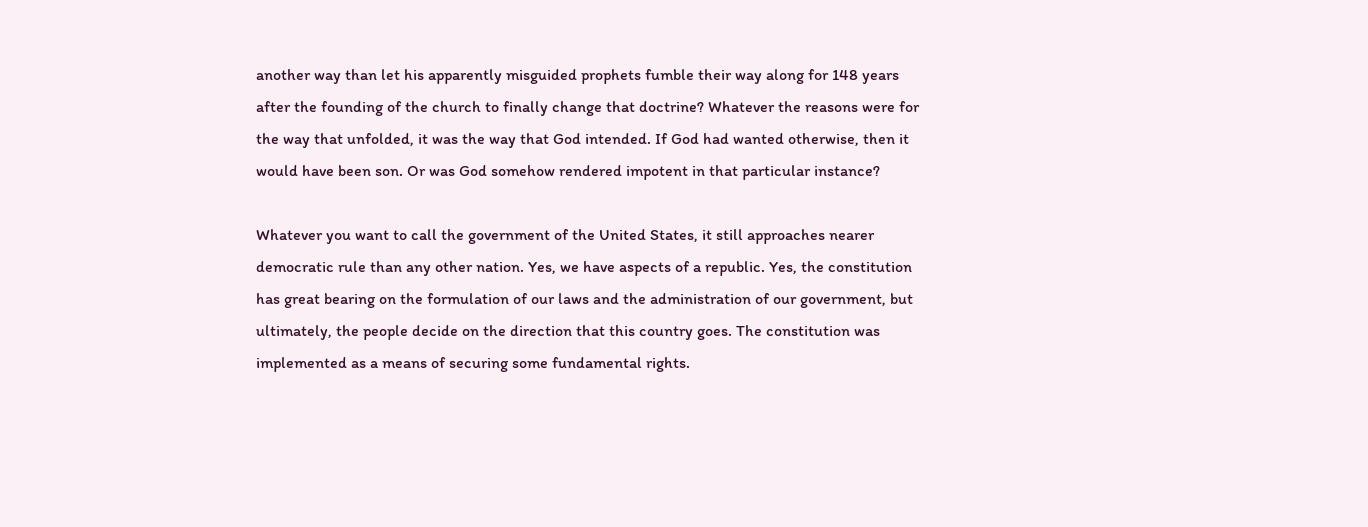another way than let his apparently misguided prophets fumble their way along for 148 years after the founding of the church to finally change that doctrine? Whatever the reasons were for the way that unfolded, it was the way that God intended. If God had wanted otherwise, then it would have been son. Or was God somehow rendered impotent in that particular instance?

Whatever you want to call the government of the United States, it still approaches nearer democratic rule than any other nation. Yes, we have aspects of a republic. Yes, the constitution has great bearing on the formulation of our laws and the administration of our government, but ultimately, the people decide on the direction that this country goes. The constitution was implemented as a means of securing some fundamental rights.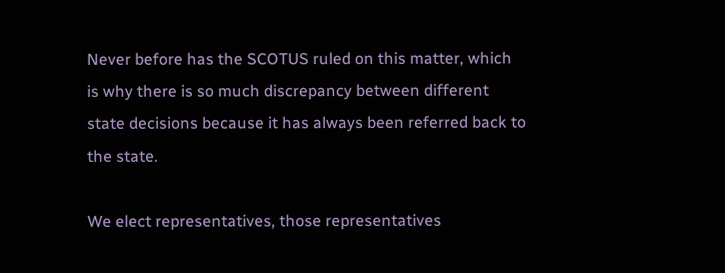Never before has the SCOTUS ruled on this matter, which is why there is so much discrepancy between different state decisions because it has always been referred back to the state.

We elect representatives, those representatives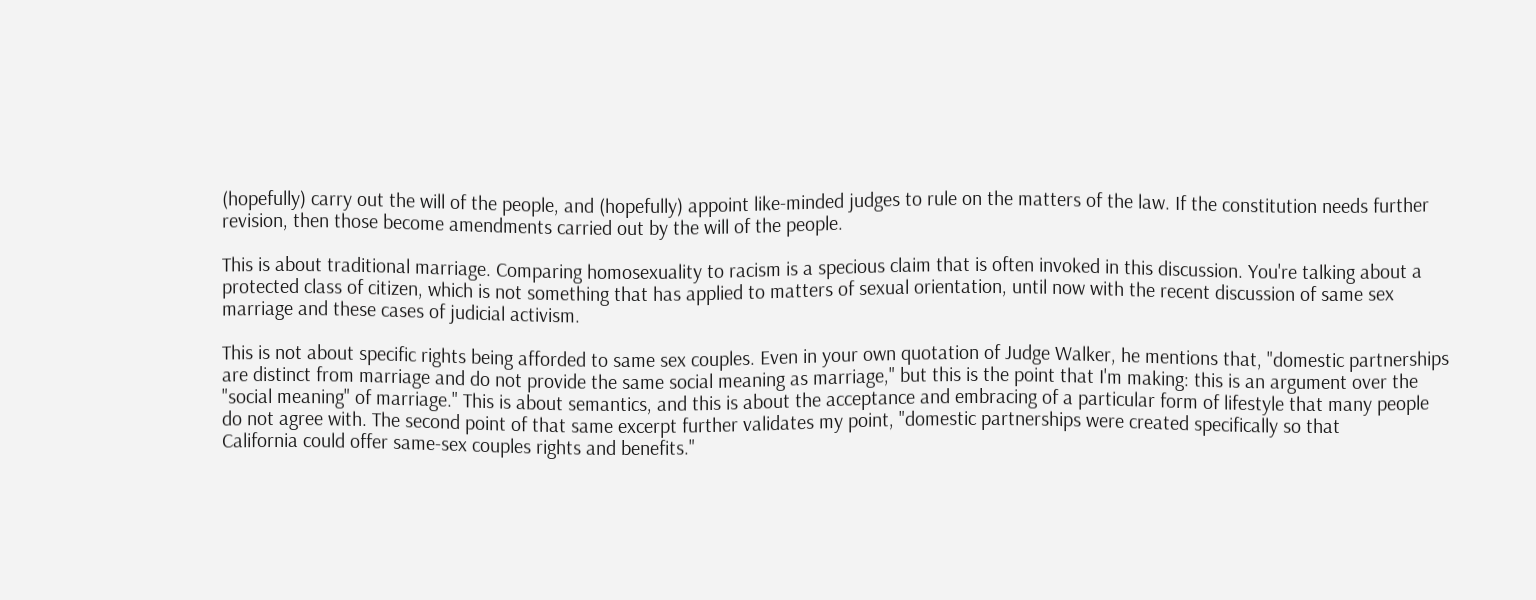(hopefully) carry out the will of the people, and (hopefully) appoint like-minded judges to rule on the matters of the law. If the constitution needs further revision, then those become amendments carried out by the will of the people.

This is about traditional marriage. Comparing homosexuality to racism is a specious claim that is often invoked in this discussion. You're talking about a protected class of citizen, which is not something that has applied to matters of sexual orientation, until now with the recent discussion of same sex marriage and these cases of judicial activism.

This is not about specific rights being afforded to same sex couples. Even in your own quotation of Judge Walker, he mentions that, "domestic partnerships are distinct from marriage and do not provide the same social meaning as marriage," but this is the point that I'm making: this is an argument over the "social meaning" of marriage." This is about semantics, and this is about the acceptance and embracing of a particular form of lifestyle that many people do not agree with. The second point of that same excerpt further validates my point, "domestic partnerships were created specifically so that
California could offer same-sex couples rights and benefits."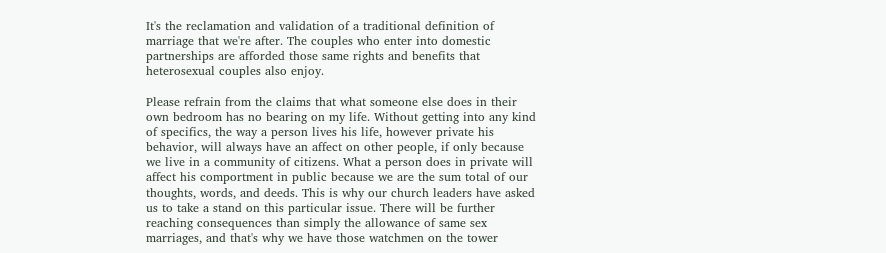It's the reclamation and validation of a traditional definition of marriage that we're after. The couples who enter into domestic partnerships are afforded those same rights and benefits that heterosexual couples also enjoy.

Please refrain from the claims that what someone else does in their own bedroom has no bearing on my life. Without getting into any kind of specifics, the way a person lives his life, however private his behavior, will always have an affect on other people, if only because we live in a community of citizens. What a person does in private will affect his comportment in public because we are the sum total of our thoughts, words, and deeds. This is why our church leaders have asked us to take a stand on this particular issue. There will be further reaching consequences than simply the allowance of same sex marriages, and that's why we have those watchmen on the tower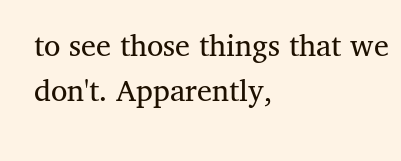to see those things that we don't. Apparently,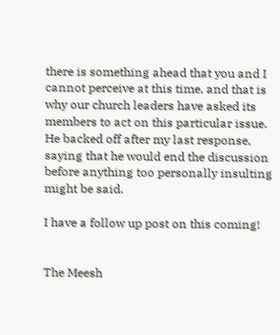there is something ahead that you and I cannot perceive at this time, and that is why our church leaders have asked its members to act on this particular issue.
He backed off after my last response, saying that he would end the discussion before anything too personally insulting might be said.

I have a follow up post on this coming!


The Meesh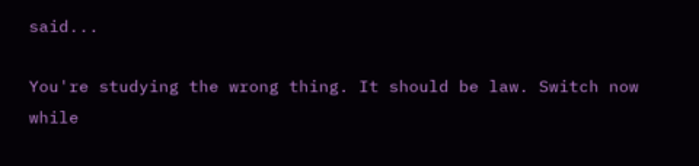said...

You're studying the wrong thing. It should be law. Switch now while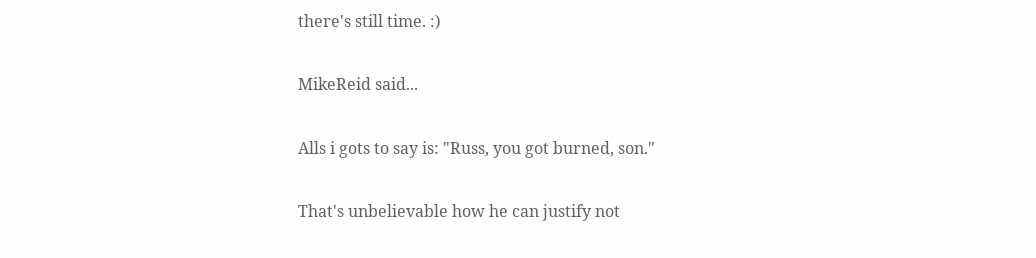there's still time. :)

MikeReid said...

Alls i gots to say is: "Russ, you got burned, son."

That's unbelievable how he can justify not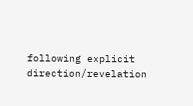following explicit direction/revelation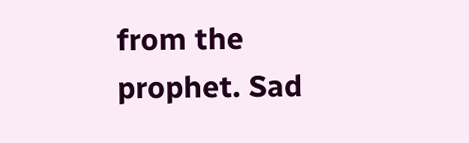from the prophet. Sad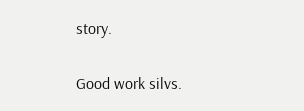story.

Good work silvs.